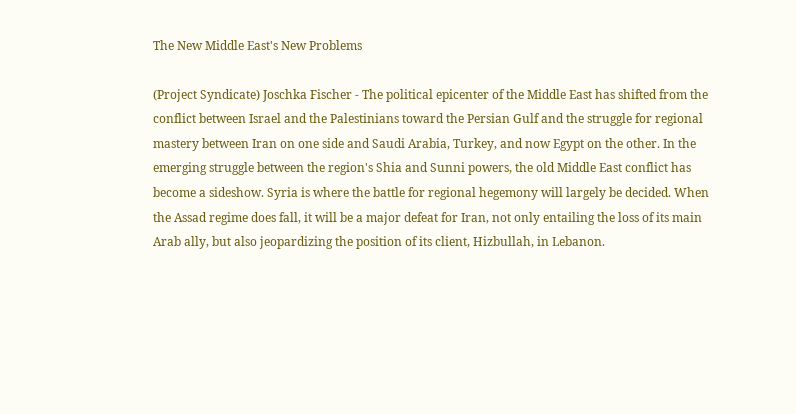The New Middle East's New Problems

(Project Syndicate) Joschka Fischer - The political epicenter of the Middle East has shifted from the conflict between Israel and the Palestinians toward the Persian Gulf and the struggle for regional mastery between Iran on one side and Saudi Arabia, Turkey, and now Egypt on the other. In the emerging struggle between the region's Shia and Sunni powers, the old Middle East conflict has become a sideshow. Syria is where the battle for regional hegemony will largely be decided. When the Assad regime does fall, it will be a major defeat for Iran, not only entailing the loss of its main Arab ally, but also jeopardizing the position of its client, Hizbullah, in Lebanon.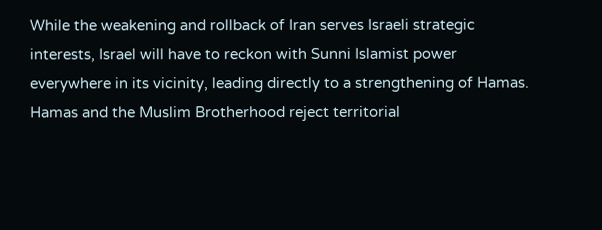While the weakening and rollback of Iran serves Israeli strategic interests, Israel will have to reckon with Sunni Islamist power everywhere in its vicinity, leading directly to a strengthening of Hamas. Hamas and the Muslim Brotherhood reject territorial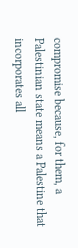compromise because, for them, a Palestinian state means a Palestine that incorporates all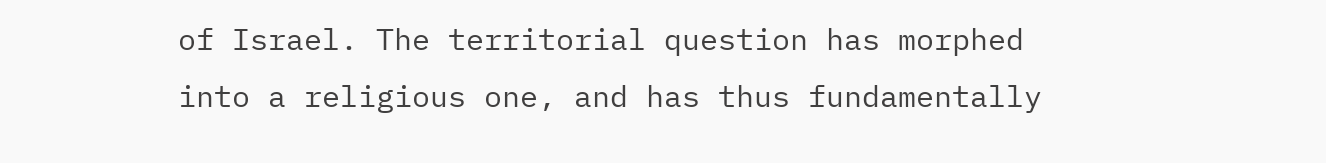of Israel. The territorial question has morphed into a religious one, and has thus fundamentally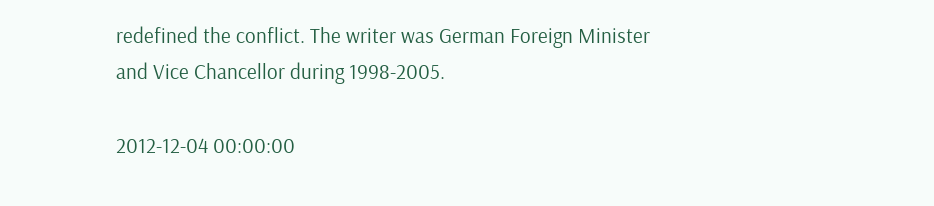redefined the conflict. The writer was German Foreign Minister and Vice Chancellor during 1998-2005.

2012-12-04 00:00:00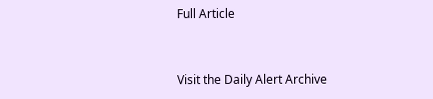Full Article


Visit the Daily Alert Archive